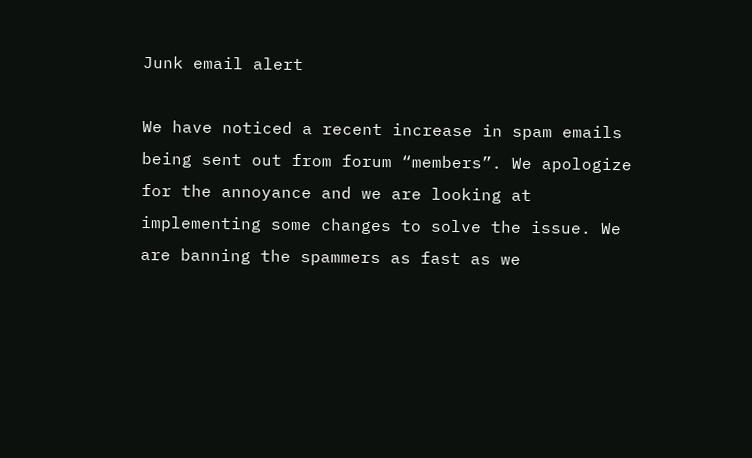Junk email alert

We have noticed a recent increase in spam emails being sent out from forum “members”. We apologize for the annoyance and we are looking at implementing some changes to solve the issue. We are banning the spammers as fast as we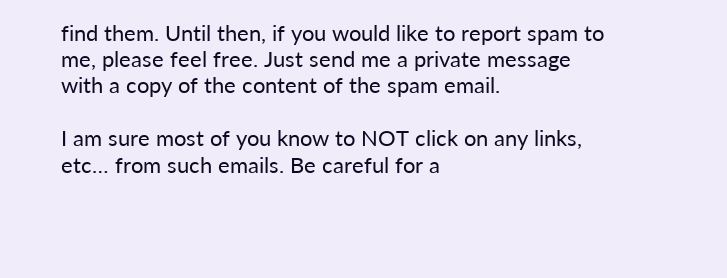find them. Until then, if you would like to report spam to me, please feel free. Just send me a private message with a copy of the content of the spam email.

I am sure most of you know to NOT click on any links, etc… from such emails. Be careful for a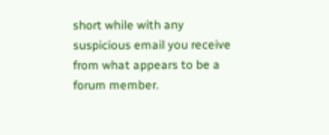short while with any suspicious email you receive from what appears to be a forum member.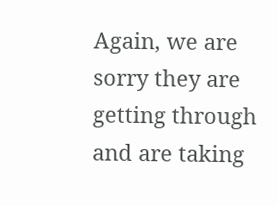Again, we are sorry they are getting through and are taking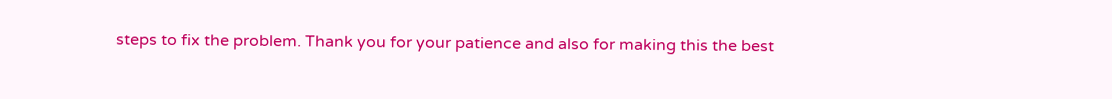steps to fix the problem. Thank you for your patience and also for making this the best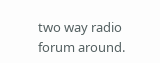two way radio forum around.